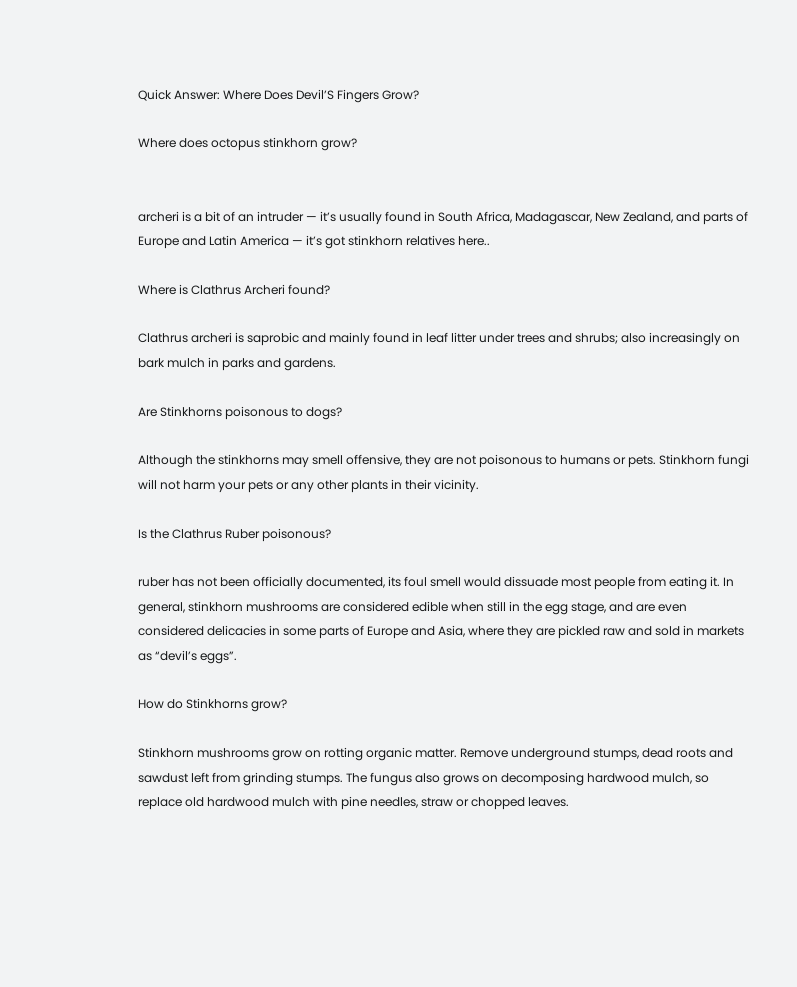Quick Answer: Where Does Devil’S Fingers Grow?

Where does octopus stinkhorn grow?


archeri is a bit of an intruder — it’s usually found in South Africa, Madagascar, New Zealand, and parts of Europe and Latin America — it’s got stinkhorn relatives here..

Where is Clathrus Archeri found?

Clathrus archeri is saprobic and mainly found in leaf litter under trees and shrubs; also increasingly on bark mulch in parks and gardens.

Are Stinkhorns poisonous to dogs?

Although the stinkhorns may smell offensive, they are not poisonous to humans or pets. Stinkhorn fungi will not harm your pets or any other plants in their vicinity.

Is the Clathrus Ruber poisonous?

ruber has not been officially documented, its foul smell would dissuade most people from eating it. In general, stinkhorn mushrooms are considered edible when still in the egg stage, and are even considered delicacies in some parts of Europe and Asia, where they are pickled raw and sold in markets as “devil’s eggs”.

How do Stinkhorns grow?

Stinkhorn mushrooms grow on rotting organic matter. Remove underground stumps, dead roots and sawdust left from grinding stumps. The fungus also grows on decomposing hardwood mulch, so replace old hardwood mulch with pine needles, straw or chopped leaves.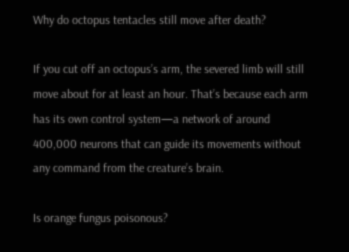Why do octopus tentacles still move after death?

If you cut off an octopus’s arm, the severed limb will still move about for at least an hour. That’s because each arm has its own control system—a network of around 400,000 neurons that can guide its movements without any command from the creature’s brain.

Is orange fungus poisonous?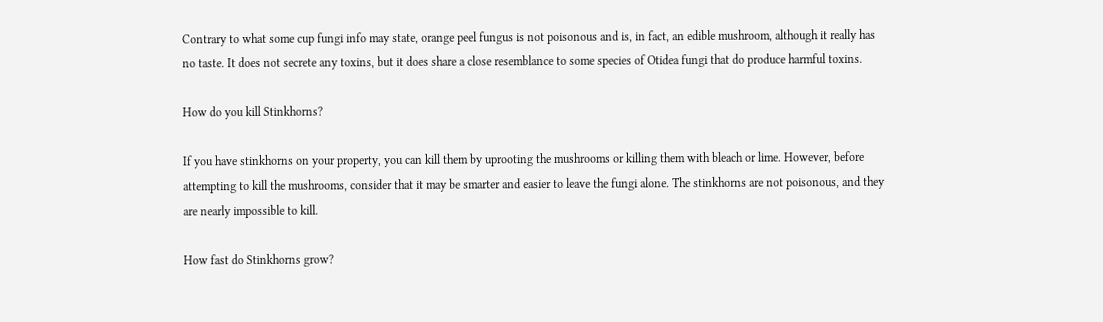Contrary to what some cup fungi info may state, orange peel fungus is not poisonous and is, in fact, an edible mushroom, although it really has no taste. It does not secrete any toxins, but it does share a close resemblance to some species of Otidea fungi that do produce harmful toxins.

How do you kill Stinkhorns?

If you have stinkhorns on your property, you can kill them by uprooting the mushrooms or killing them with bleach or lime. However, before attempting to kill the mushrooms, consider that it may be smarter and easier to leave the fungi alone. The stinkhorns are not poisonous, and they are nearly impossible to kill.

How fast do Stinkhorns grow?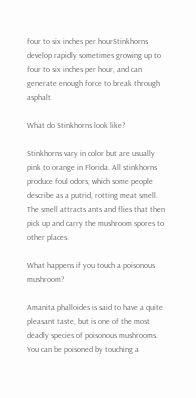four to six inches per hourStinkhorns develop rapidly sometimes growing up to four to six inches per hour, and can generate enough force to break through asphalt.

What do Stinkhorns look like?

Stinkhorns vary in color but are usually pink to orange in Florida. All stinkhorns produce foul odors, which some people describe as a putrid, rotting meat smell. The smell attracts ants and flies that then pick up and carry the mushroom spores to other places.

What happens if you touch a poisonous mushroom?

Amanita phalloides is said to have a quite pleasant taste, but is one of the most deadly species of poisonous mushrooms. You can be poisoned by touching a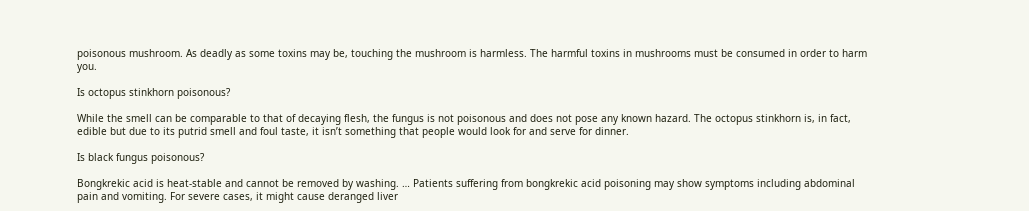poisonous mushroom. As deadly as some toxins may be, touching the mushroom is harmless. The harmful toxins in mushrooms must be consumed in order to harm you.

Is octopus stinkhorn poisonous?

While the smell can be comparable to that of decaying flesh, the fungus is not poisonous and does not pose any known hazard. The octopus stinkhorn is, in fact, edible but due to its putrid smell and foul taste, it isn’t something that people would look for and serve for dinner.

Is black fungus poisonous?

Bongkrekic acid is heat-stable and cannot be removed by washing. … Patients suffering from bongkrekic acid poisoning may show symptoms including abdominal pain and vomiting. For severe cases, it might cause deranged liver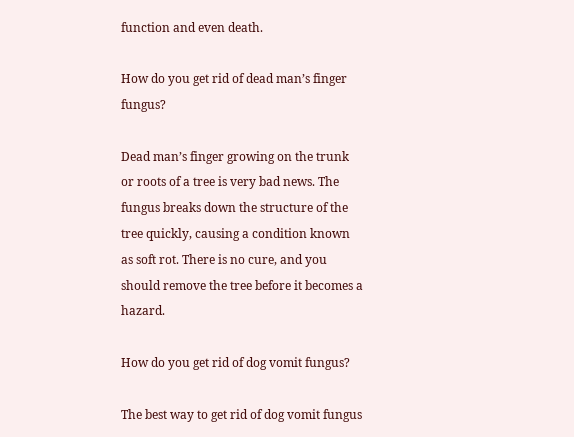function and even death.

How do you get rid of dead man’s finger fungus?

Dead man’s finger growing on the trunk or roots of a tree is very bad news. The fungus breaks down the structure of the tree quickly, causing a condition known as soft rot. There is no cure, and you should remove the tree before it becomes a hazard.

How do you get rid of dog vomit fungus?

The best way to get rid of dog vomit fungus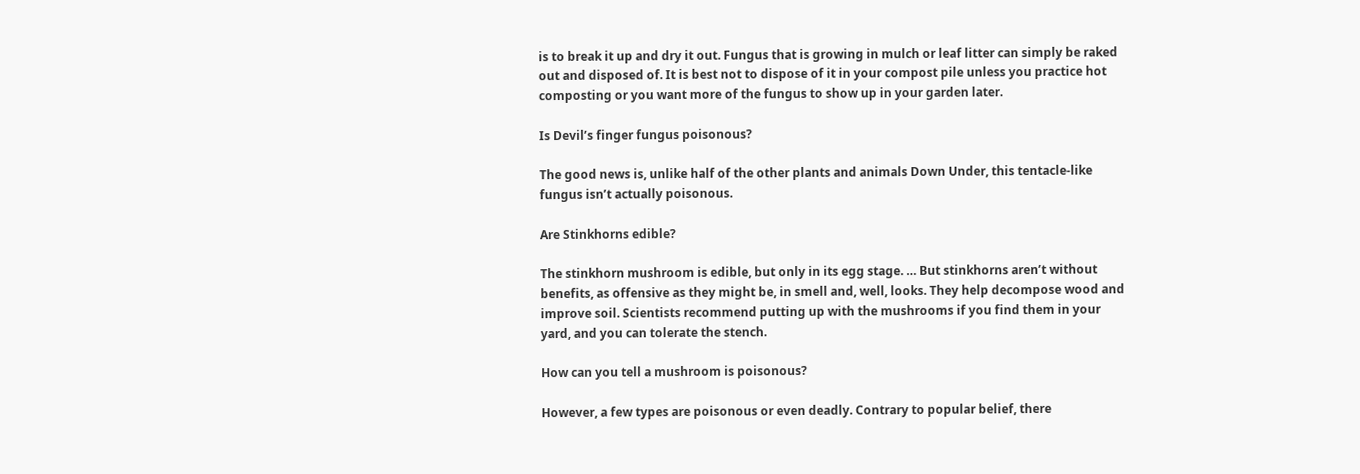is to break it up and dry it out. Fungus that is growing in mulch or leaf litter can simply be raked out and disposed of. It is best not to dispose of it in your compost pile unless you practice hot composting or you want more of the fungus to show up in your garden later.

Is Devil’s finger fungus poisonous?

The good news is, unlike half of the other plants and animals Down Under, this tentacle-like fungus isn’t actually poisonous.

Are Stinkhorns edible?

The stinkhorn mushroom is edible, but only in its egg stage. … But stinkhorns aren’t without benefits, as offensive as they might be, in smell and, well, looks. They help decompose wood and improve soil. Scientists recommend putting up with the mushrooms if you find them in your yard, and you can tolerate the stench.

How can you tell a mushroom is poisonous?

However, a few types are poisonous or even deadly. Contrary to popular belief, there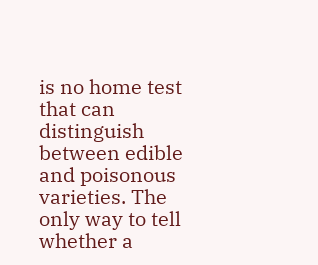is no home test that can distinguish between edible and poisonous varieties. The only way to tell whether a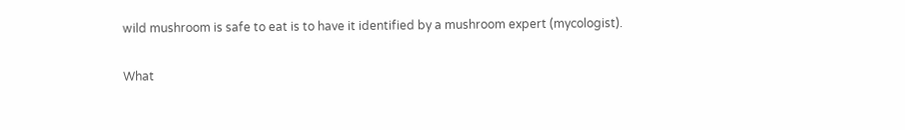wild mushroom is safe to eat is to have it identified by a mushroom expert (mycologist).

What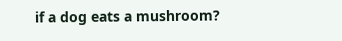if a dog eats a mushroom?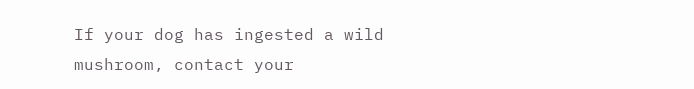If your dog has ingested a wild mushroom, contact your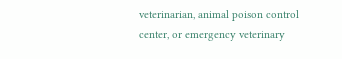veterinarian, animal poison control center, or emergency veterinary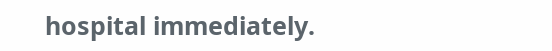hospital immediately.